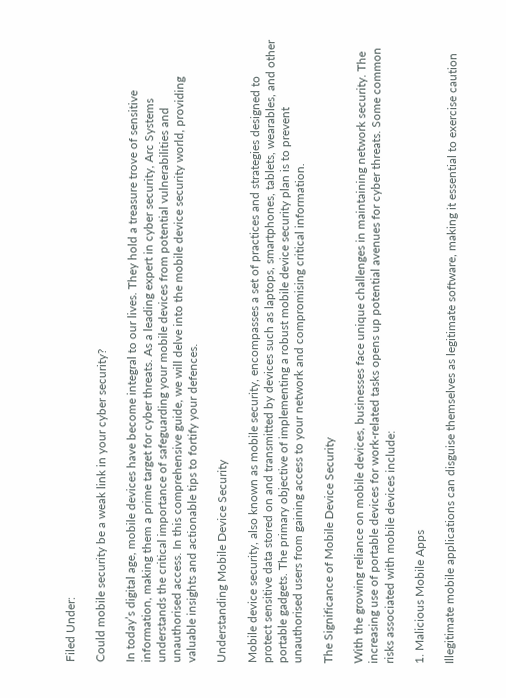Filed Under:

Could mobile security be a weak link in your cyber security?

In today’s digital age, mobile devices have become integral to our lives. They hold a treasure trove of sensitive information, making them a prime target for cyber threats. As a leading expert in cyber security, Arc Systems understands the critical importance of safeguarding your mobile devices from potential vulnerabilities and unauthorised access. In this comprehensive guide, we will delve into the mobile device security world, providing valuable insights and actionable tips to fortify your defences.

Understanding Mobile Device Security

Mobile device security, also known as mobile security, encompasses a set of practices and strategies designed to protect sensitive data stored on and transmitted by devices such as laptops, smartphones, tablets, wearables, and other portable gadgets. The primary objective of implementing a robust mobile device security plan is to prevent unauthorised users from gaining access to your network and compromising critical information.

The Significance of Mobile Device Security

With the growing reliance on mobile devices, businesses face unique challenges in maintaining network security. The increasing use of portable devices for work-related tasks opens up potential avenues for cyber threats. Some common risks associated with mobile devices include:

1. Malicious Mobile Apps

Illegitimate mobile applications can disguise themselves as legitimate software, making it essential to exercise caution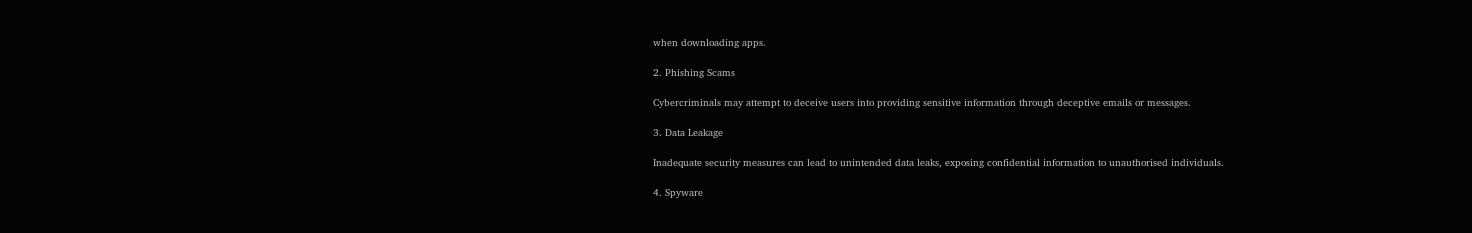when downloading apps.

2. Phishing Scams

Cybercriminals may attempt to deceive users into providing sensitive information through deceptive emails or messages.

3. Data Leakage

Inadequate security measures can lead to unintended data leaks, exposing confidential information to unauthorised individuals.

4. Spyware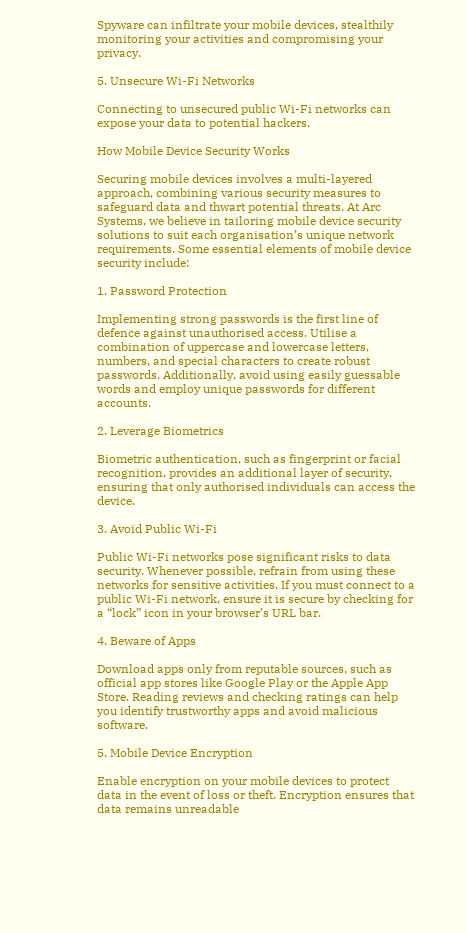Spyware can infiltrate your mobile devices, stealthily monitoring your activities and compromising your privacy.

5. Unsecure Wi-Fi Networks

Connecting to unsecured public Wi-Fi networks can expose your data to potential hackers.

How Mobile Device Security Works

Securing mobile devices involves a multi-layered approach, combining various security measures to safeguard data and thwart potential threats. At Arc Systems, we believe in tailoring mobile device security solutions to suit each organisation’s unique network requirements. Some essential elements of mobile device security include:

1. Password Protection

Implementing strong passwords is the first line of defence against unauthorised access. Utilise a combination of uppercase and lowercase letters, numbers, and special characters to create robust passwords. Additionally, avoid using easily guessable words and employ unique passwords for different accounts.

2. Leverage Biometrics

Biometric authentication, such as fingerprint or facial recognition, provides an additional layer of security, ensuring that only authorised individuals can access the device.

3. Avoid Public Wi-Fi

Public Wi-Fi networks pose significant risks to data security. Whenever possible, refrain from using these networks for sensitive activities. If you must connect to a public Wi-Fi network, ensure it is secure by checking for a “lock” icon in your browser’s URL bar.

4. Beware of Apps

Download apps only from reputable sources, such as official app stores like Google Play or the Apple App Store. Reading reviews and checking ratings can help you identify trustworthy apps and avoid malicious software.

5. Mobile Device Encryption

Enable encryption on your mobile devices to protect data in the event of loss or theft. Encryption ensures that data remains unreadable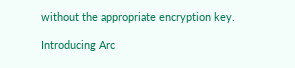without the appropriate encryption key.

Introducing Arc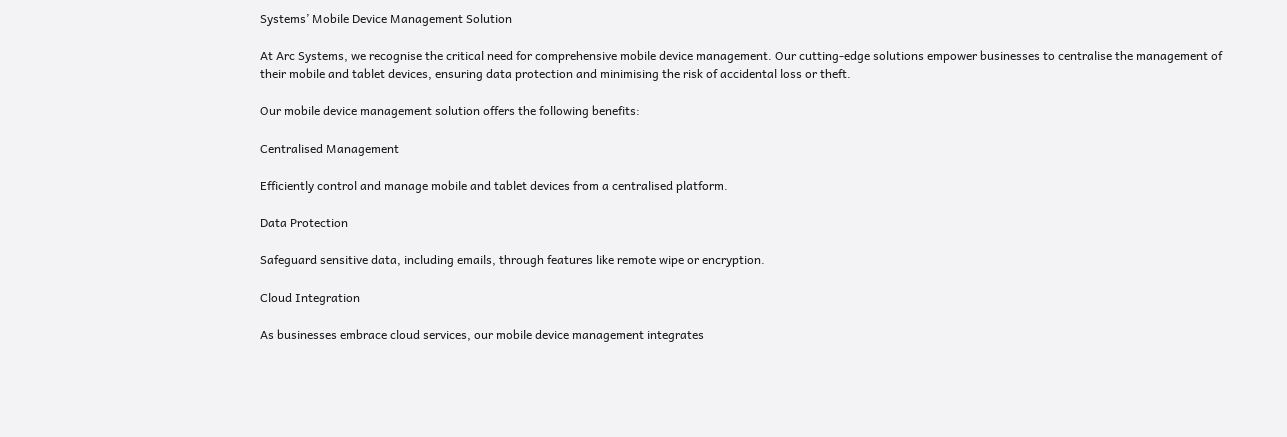Systems’ Mobile Device Management Solution

At Arc Systems, we recognise the critical need for comprehensive mobile device management. Our cutting-edge solutions empower businesses to centralise the management of their mobile and tablet devices, ensuring data protection and minimising the risk of accidental loss or theft.

Our mobile device management solution offers the following benefits:

Centralised Management

Efficiently control and manage mobile and tablet devices from a centralised platform.

Data Protection

Safeguard sensitive data, including emails, through features like remote wipe or encryption.

Cloud Integration

As businesses embrace cloud services, our mobile device management integrates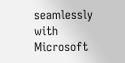seamlessly with Microsoft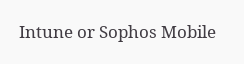Intune or Sophos Mobile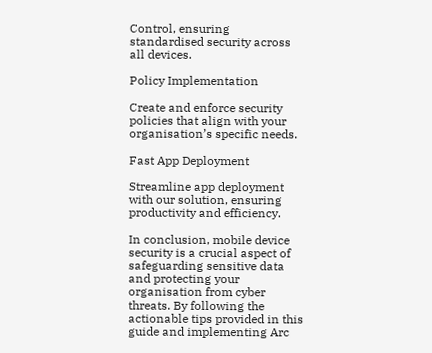Control, ensuring standardised security across all devices.

Policy Implementation

Create and enforce security policies that align with your organisation’s specific needs.

Fast App Deployment

Streamline app deployment with our solution, ensuring productivity and efficiency.

In conclusion, mobile device security is a crucial aspect of safeguarding sensitive data and protecting your organisation from cyber threats. By following the actionable tips provided in this guide and implementing Arc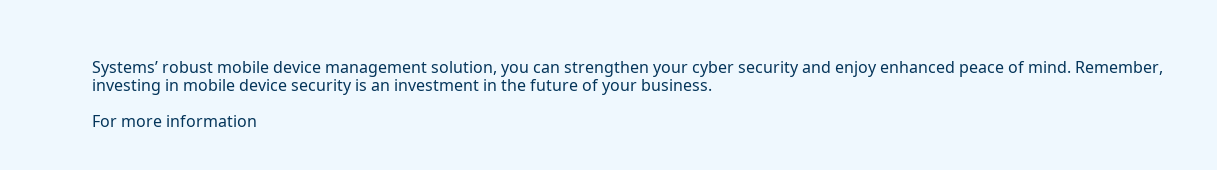Systems’ robust mobile device management solution, you can strengthen your cyber security and enjoy enhanced peace of mind. Remember, investing in mobile device security is an investment in the future of your business.

For more information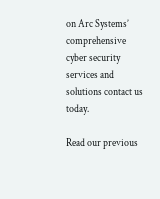on Arc Systems’ comprehensive cyber security services and solutions contact us today.

Read our previous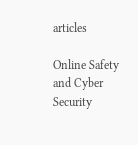articles

Online Safety and Cyber Security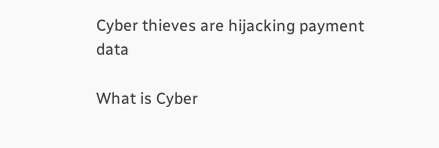Cyber thieves are hijacking payment data

What is Cyber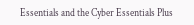Essentials and the Cyber Essentials Plus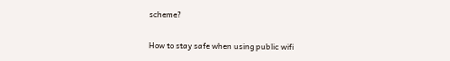scheme?

How to stay safe when using public wifi